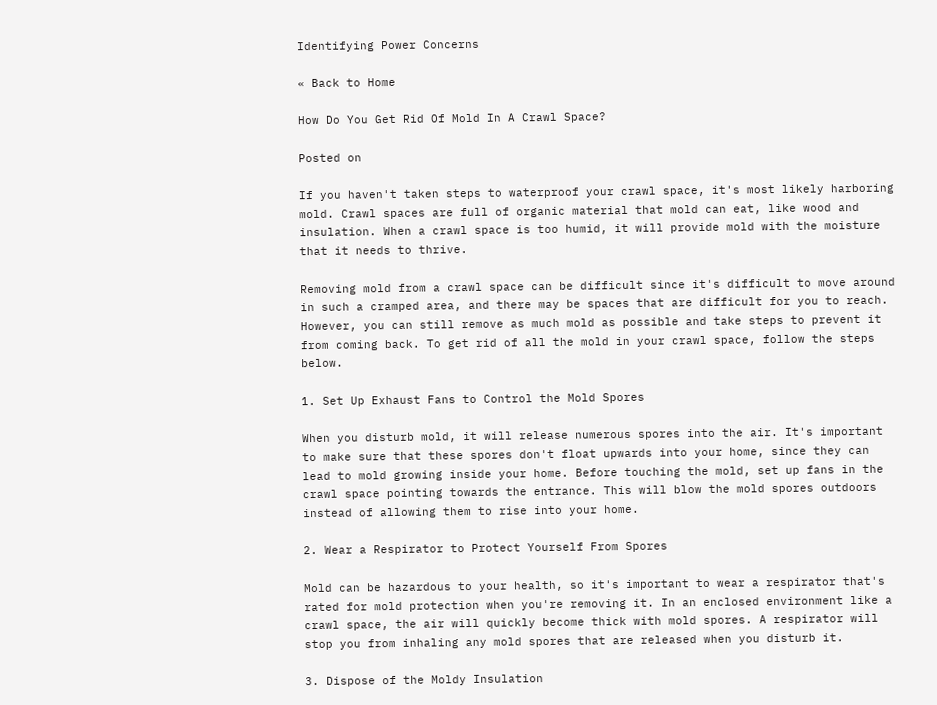Identifying Power Concerns

« Back to Home

How Do You Get Rid Of Mold In A Crawl Space?

Posted on

If you haven't taken steps to waterproof your crawl space, it's most likely harboring mold. Crawl spaces are full of organic material that mold can eat, like wood and insulation. When a crawl space is too humid, it will provide mold with the moisture that it needs to thrive.

Removing mold from a crawl space can be difficult since it's difficult to move around in such a cramped area, and there may be spaces that are difficult for you to reach. However, you can still remove as much mold as possible and take steps to prevent it from coming back. To get rid of all the mold in your crawl space, follow the steps below.

1. Set Up Exhaust Fans to Control the Mold Spores

When you disturb mold, it will release numerous spores into the air. It's important to make sure that these spores don't float upwards into your home, since they can lead to mold growing inside your home. Before touching the mold, set up fans in the crawl space pointing towards the entrance. This will blow the mold spores outdoors instead of allowing them to rise into your home.

2. Wear a Respirator to Protect Yourself From Spores

Mold can be hazardous to your health, so it's important to wear a respirator that's rated for mold protection when you're removing it. In an enclosed environment like a crawl space, the air will quickly become thick with mold spores. A respirator will stop you from inhaling any mold spores that are released when you disturb it.

3. Dispose of the Moldy Insulation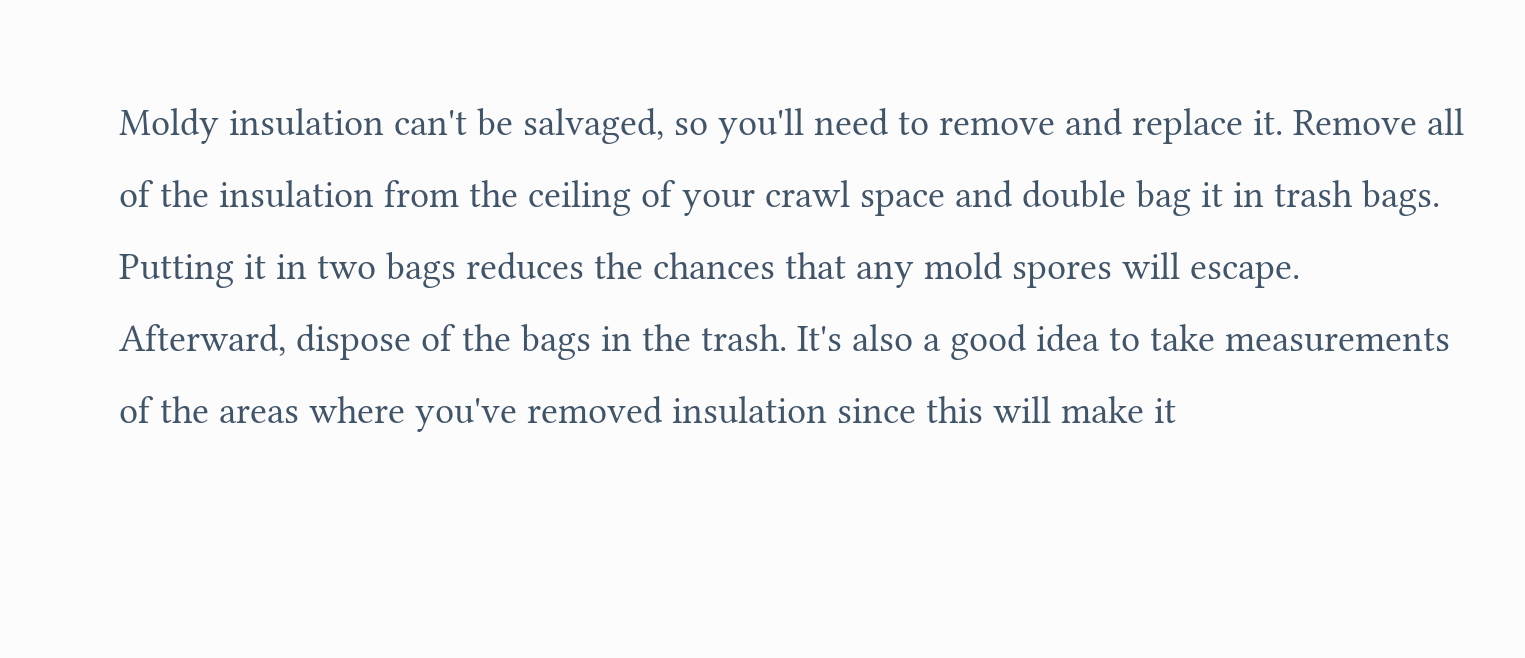Moldy insulation can't be salvaged, so you'll need to remove and replace it. Remove all of the insulation from the ceiling of your crawl space and double bag it in trash bags. Putting it in two bags reduces the chances that any mold spores will escape. Afterward, dispose of the bags in the trash. It's also a good idea to take measurements of the areas where you've removed insulation since this will make it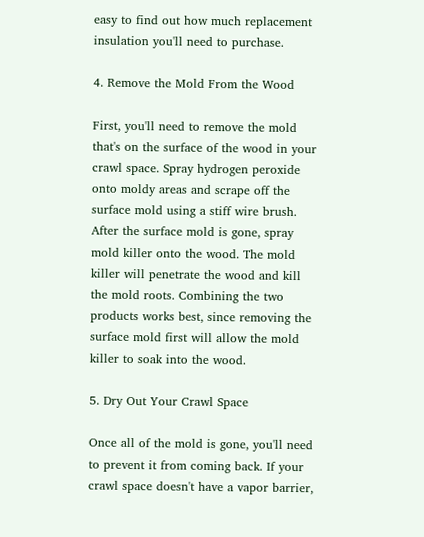easy to find out how much replacement insulation you'll need to purchase.

4. Remove the Mold From the Wood

First, you'll need to remove the mold that's on the surface of the wood in your crawl space. Spray hydrogen peroxide onto moldy areas and scrape off the surface mold using a stiff wire brush. After the surface mold is gone, spray mold killer onto the wood. The mold killer will penetrate the wood and kill the mold roots. Combining the two products works best, since removing the surface mold first will allow the mold killer to soak into the wood.

5. Dry Out Your Crawl Space

Once all of the mold is gone, you'll need to prevent it from coming back. If your crawl space doesn't have a vapor barrier,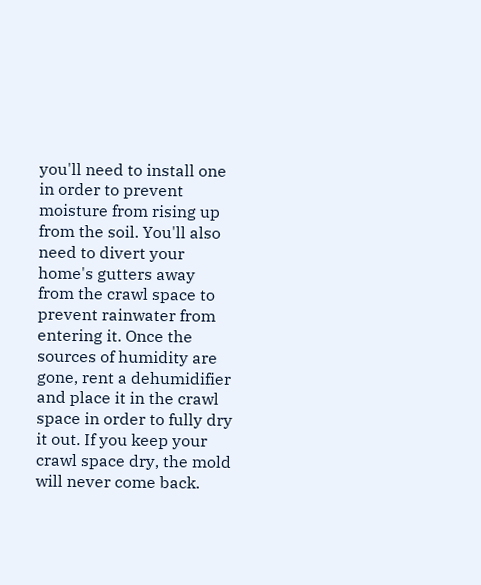you'll need to install one in order to prevent moisture from rising up from the soil. You'll also need to divert your home's gutters away from the crawl space to prevent rainwater from entering it. Once the sources of humidity are gone, rent a dehumidifier and place it in the crawl space in order to fully dry it out. If you keep your crawl space dry, the mold will never come back.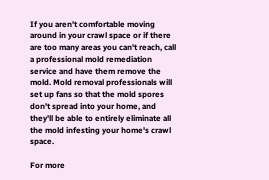If you aren't comfortable moving around in your crawl space or if there are too many areas you can't reach, call a professional mold remediation service and have them remove the mold. Mold removal professionals will set up fans so that the mold spores don't spread into your home, and they'll be able to entirely eliminate all the mold infesting your home's crawl space.

For more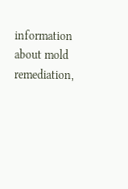information about mold remediation,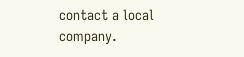contact a local company.